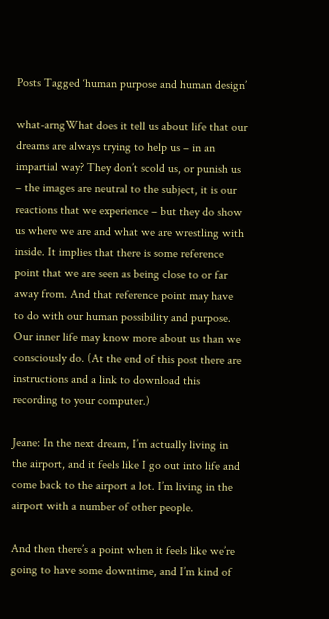Posts Tagged ‘human purpose and human design’

what-arngWhat does it tell us about life that our dreams are always trying to help us – in an impartial way? They don’t scold us, or punish us – the images are neutral to the subject, it is our reactions that we experience – but they do show us where we are and what we are wrestling with inside. It implies that there is some reference point that we are seen as being close to or far away from. And that reference point may have to do with our human possibility and purpose. Our inner life may know more about us than we consciously do. (At the end of this post there are instructions and a link to download this recording to your computer.)

Jeane: In the next dream, I’m actually living in the airport, and it feels like I go out into life and come back to the airport a lot. I’m living in the airport with a number of other people.

And then there’s a point when it feels like we’re going to have some downtime, and I’m kind of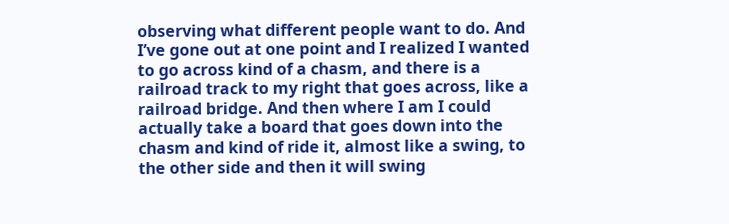observing what different people want to do. And I’ve gone out at one point and I realized I wanted to go across kind of a chasm, and there is a railroad track to my right that goes across, like a railroad bridge. And then where I am I could actually take a board that goes down into the chasm and kind of ride it, almost like a swing, to the other side and then it will swing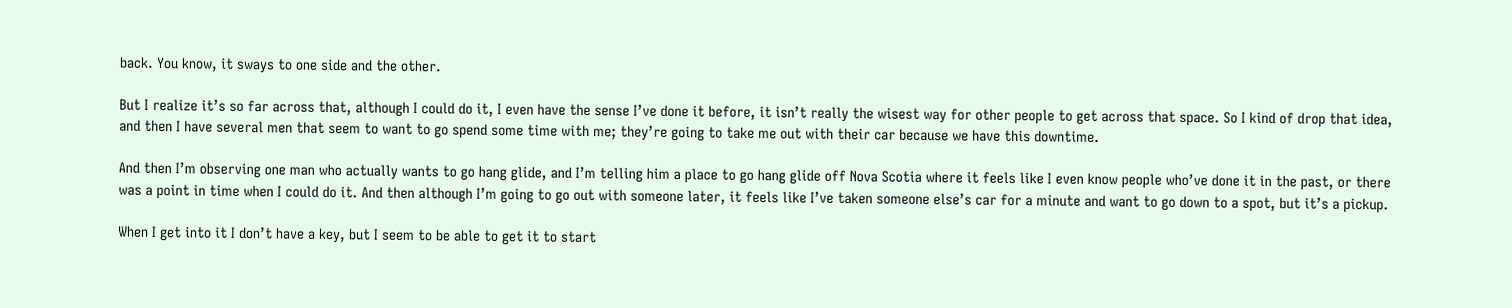back. You know, it sways to one side and the other.

But I realize it’s so far across that, although I could do it, I even have the sense I’ve done it before, it isn’t really the wisest way for other people to get across that space. So I kind of drop that idea, and then I have several men that seem to want to go spend some time with me; they’re going to take me out with their car because we have this downtime.

And then I’m observing one man who actually wants to go hang glide, and I’m telling him a place to go hang glide off Nova Scotia where it feels like I even know people who’ve done it in the past, or there was a point in time when I could do it. And then although I’m going to go out with someone later, it feels like I’ve taken someone else’s car for a minute and want to go down to a spot, but it’s a pickup.

When I get into it I don’t have a key, but I seem to be able to get it to start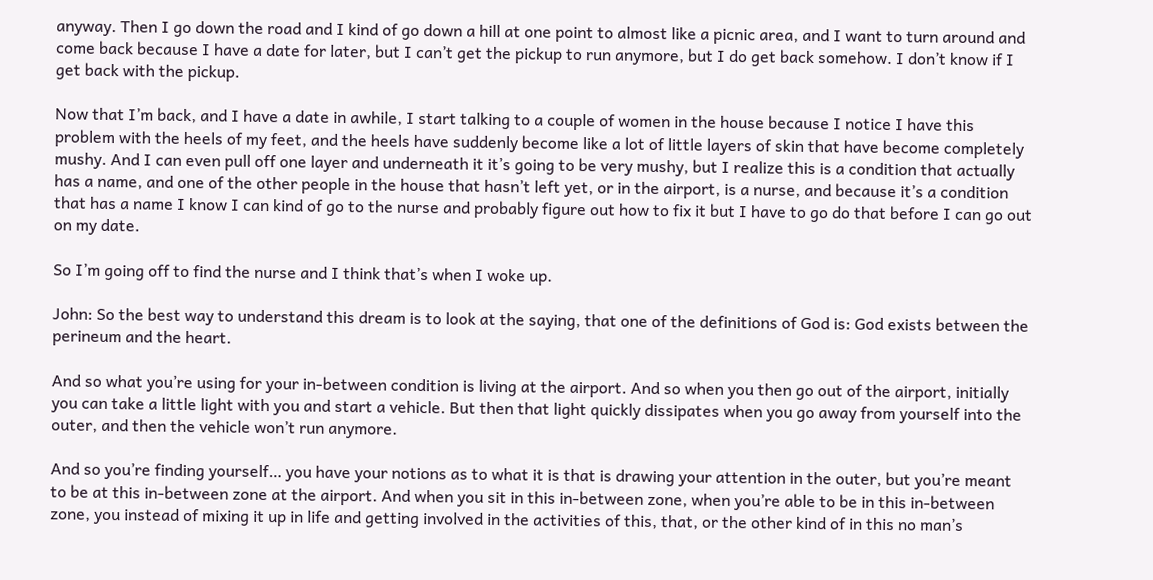anyway. Then I go down the road and I kind of go down a hill at one point to almost like a picnic area, and I want to turn around and come back because I have a date for later, but I can’t get the pickup to run anymore, but I do get back somehow. I don’t know if I get back with the pickup.

Now that I’m back, and I have a date in awhile, I start talking to a couple of women in the house because I notice I have this problem with the heels of my feet, and the heels have suddenly become like a lot of little layers of skin that have become completely mushy. And I can even pull off one layer and underneath it it’s going to be very mushy, but I realize this is a condition that actually has a name, and one of the other people in the house that hasn’t left yet, or in the airport, is a nurse, and because it’s a condition that has a name I know I can kind of go to the nurse and probably figure out how to fix it but I have to go do that before I can go out on my date.

So I’m going off to find the nurse and I think that’s when I woke up.

John: So the best way to understand this dream is to look at the saying, that one of the definitions of God is: God exists between the perineum and the heart.

And so what you’re using for your in-between condition is living at the airport. And so when you then go out of the airport, initially you can take a little light with you and start a vehicle. But then that light quickly dissipates when you go away from yourself into the outer, and then the vehicle won’t run anymore.

And so you’re finding yourself… you have your notions as to what it is that is drawing your attention in the outer, but you’re meant to be at this in-between zone at the airport. And when you sit in this in-between zone, when you’re able to be in this in-between zone, you instead of mixing it up in life and getting involved in the activities of this, that, or the other kind of in this no man’s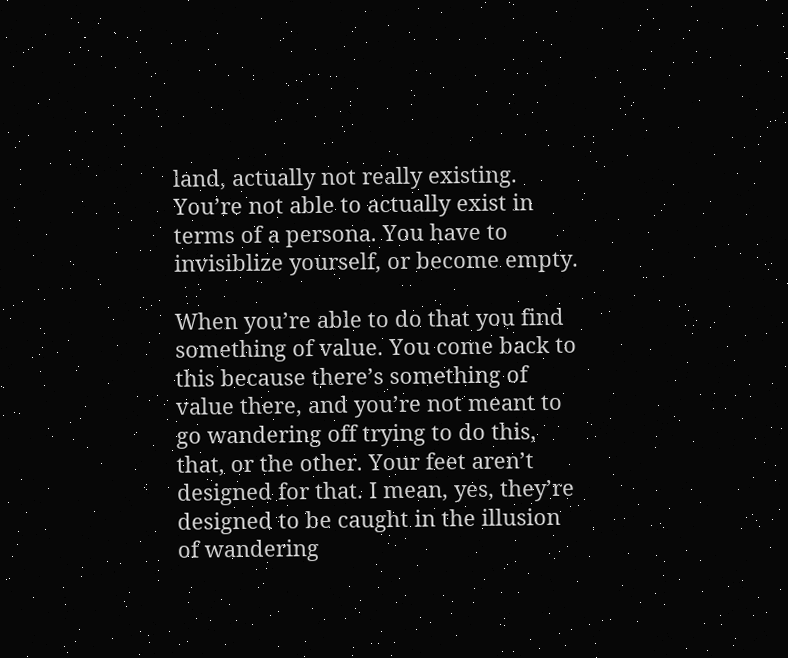land, actually not really existing. You’re not able to actually exist in terms of a persona. You have to invisiblize yourself, or become empty.

When you’re able to do that you find something of value. You come back to this because there’s something of value there, and you’re not meant to go wandering off trying to do this, that, or the other. Your feet aren’t designed for that. I mean, yes, they’re designed to be caught in the illusion of wandering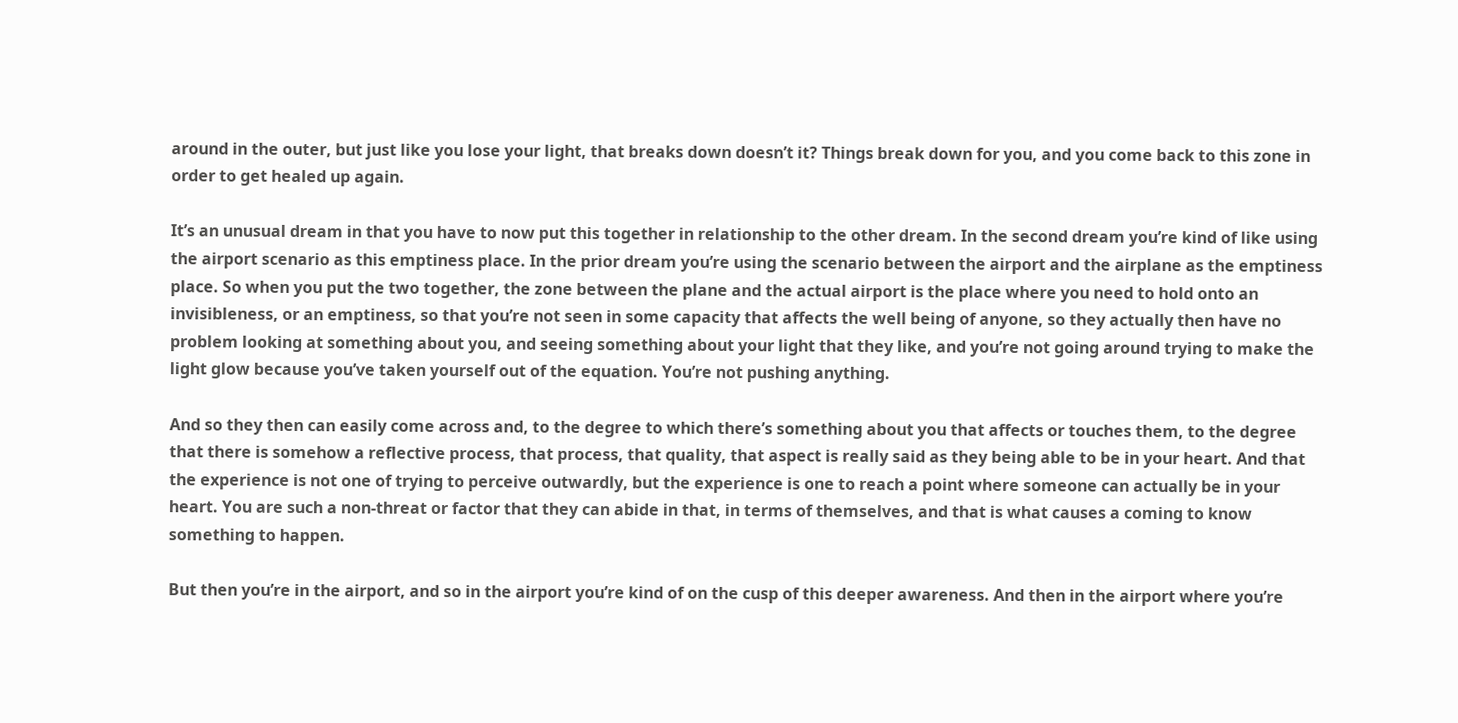around in the outer, but just like you lose your light, that breaks down doesn’t it? Things break down for you, and you come back to this zone in order to get healed up again.

It’s an unusual dream in that you have to now put this together in relationship to the other dream. In the second dream you’re kind of like using the airport scenario as this emptiness place. In the prior dream you’re using the scenario between the airport and the airplane as the emptiness place. So when you put the two together, the zone between the plane and the actual airport is the place where you need to hold onto an invisibleness, or an emptiness, so that you’re not seen in some capacity that affects the well being of anyone, so they actually then have no problem looking at something about you, and seeing something about your light that they like, and you’re not going around trying to make the light glow because you’ve taken yourself out of the equation. You’re not pushing anything.

And so they then can easily come across and, to the degree to which there’s something about you that affects or touches them, to the degree that there is somehow a reflective process, that process, that quality, that aspect is really said as they being able to be in your heart. And that the experience is not one of trying to perceive outwardly, but the experience is one to reach a point where someone can actually be in your heart. You are such a non-threat or factor that they can abide in that, in terms of themselves, and that is what causes a coming to know something to happen.

But then you’re in the airport, and so in the airport you’re kind of on the cusp of this deeper awareness. And then in the airport where you’re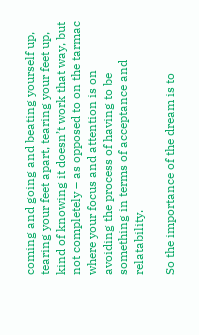coming and going and beating yourself up, tearing your feet apart, tearing your feet up, kind of knowing it doesn’t work that way, but not completely – as opposed to on the tarmac where your focus and attention is on avoiding the process of having to be something in terms of acceptance and relatability.

So the importance of the dream is to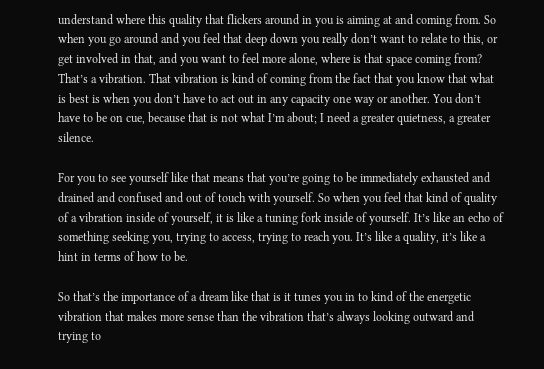understand where this quality that flickers around in you is aiming at and coming from. So when you go around and you feel that deep down you really don’t want to relate to this, or get involved in that, and you want to feel more alone, where is that space coming from? That’s a vibration. That vibration is kind of coming from the fact that you know that what is best is when you don’t have to act out in any capacity one way or another. You don’t have to be on cue, because that is not what I’m about; I need a greater quietness, a greater silence.

For you to see yourself like that means that you’re going to be immediately exhausted and drained and confused and out of touch with yourself. So when you feel that kind of quality of a vibration inside of yourself, it is like a tuning fork inside of yourself. It’s like an echo of something seeking you, trying to access, trying to reach you. It’s like a quality, it’s like a hint in terms of how to be.

So that’s the importance of a dream like that is it tunes you in to kind of the energetic vibration that makes more sense than the vibration that’s always looking outward and trying to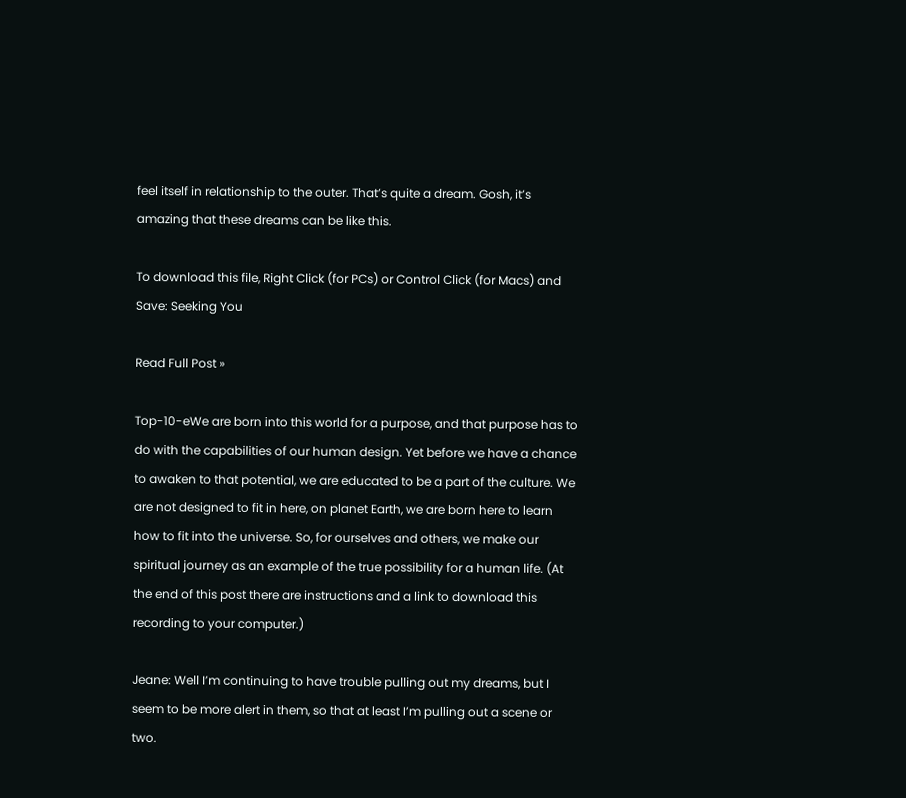feel itself in relationship to the outer. That’s quite a dream. Gosh, it’s amazing that these dreams can be like this.

To download this file, Right Click (for PCs) or Control Click (for Macs) and Save: Seeking You

Read Full Post »

Top-10-eWe are born into this world for a purpose, and that purpose has to do with the capabilities of our human design. Yet before we have a chance to awaken to that potential, we are educated to be a part of the culture. We are not designed to fit in here, on planet Earth, we are born here to learn how to fit into the universe. So, for ourselves and others, we make our spiritual journey as an example of the true possibility for a human life. (At the end of this post there are instructions and a link to download this recording to your computer.)

Jeane: Well I’m continuing to have trouble pulling out my dreams, but I seem to be more alert in them, so that at least I’m pulling out a scene or two.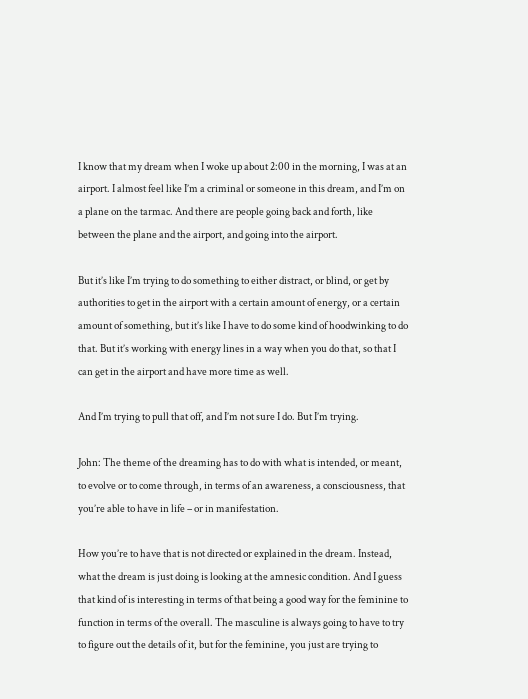I know that my dream when I woke up about 2:00 in the morning, I was at an airport. I almost feel like I’m a criminal or someone in this dream, and I’m on a plane on the tarmac. And there are people going back and forth, like between the plane and the airport, and going into the airport.

But it’s like I’m trying to do something to either distract, or blind, or get by authorities to get in the airport with a certain amount of energy, or a certain amount of something, but it’s like I have to do some kind of hoodwinking to do that. But it’s working with energy lines in a way when you do that, so that I can get in the airport and have more time as well.

And I’m trying to pull that off, and I’m not sure I do. But I’m trying.

John: The theme of the dreaming has to do with what is intended, or meant, to evolve or to come through, in terms of an awareness, a consciousness, that you’re able to have in life – or in manifestation.

How you’re to have that is not directed or explained in the dream. Instead, what the dream is just doing is looking at the amnesic condition. And I guess that kind of is interesting in terms of that being a good way for the feminine to function in terms of the overall. The masculine is always going to have to try to figure out the details of it, but for the feminine, you just are trying to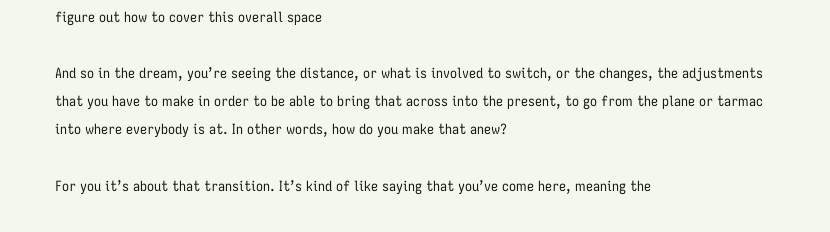figure out how to cover this overall space

And so in the dream, you’re seeing the distance, or what is involved to switch, or the changes, the adjustments that you have to make in order to be able to bring that across into the present, to go from the plane or tarmac into where everybody is at. In other words, how do you make that anew?

For you it’s about that transition. It’s kind of like saying that you’ve come here, meaning the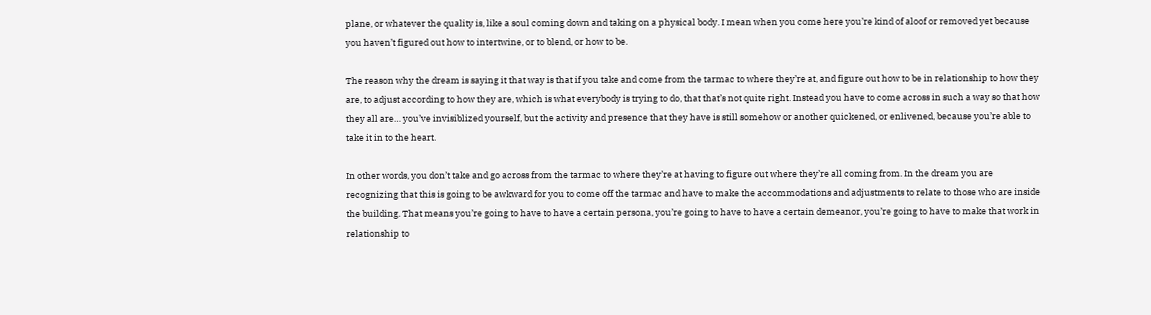plane, or whatever the quality is, like a soul coming down and taking on a physical body. I mean when you come here you’re kind of aloof or removed yet because you haven’t figured out how to intertwine, or to blend, or how to be.

The reason why the dream is saying it that way is that if you take and come from the tarmac to where they’re at, and figure out how to be in relationship to how they are, to adjust according to how they are, which is what everybody is trying to do, that that’s not quite right. Instead you have to come across in such a way so that how they all are… you’ve invisiblized yourself, but the activity and presence that they have is still somehow or another quickened, or enlivened, because you’re able to take it in to the heart.

In other words, you don’t take and go across from the tarmac to where they’re at having to figure out where they’re all coming from. In the dream you are recognizing that this is going to be awkward for you to come off the tarmac and have to make the accommodations and adjustments to relate to those who are inside the building. That means you’re going to have to have a certain persona, you’re going to have to have a certain demeanor, you’re going to have to make that work in relationship to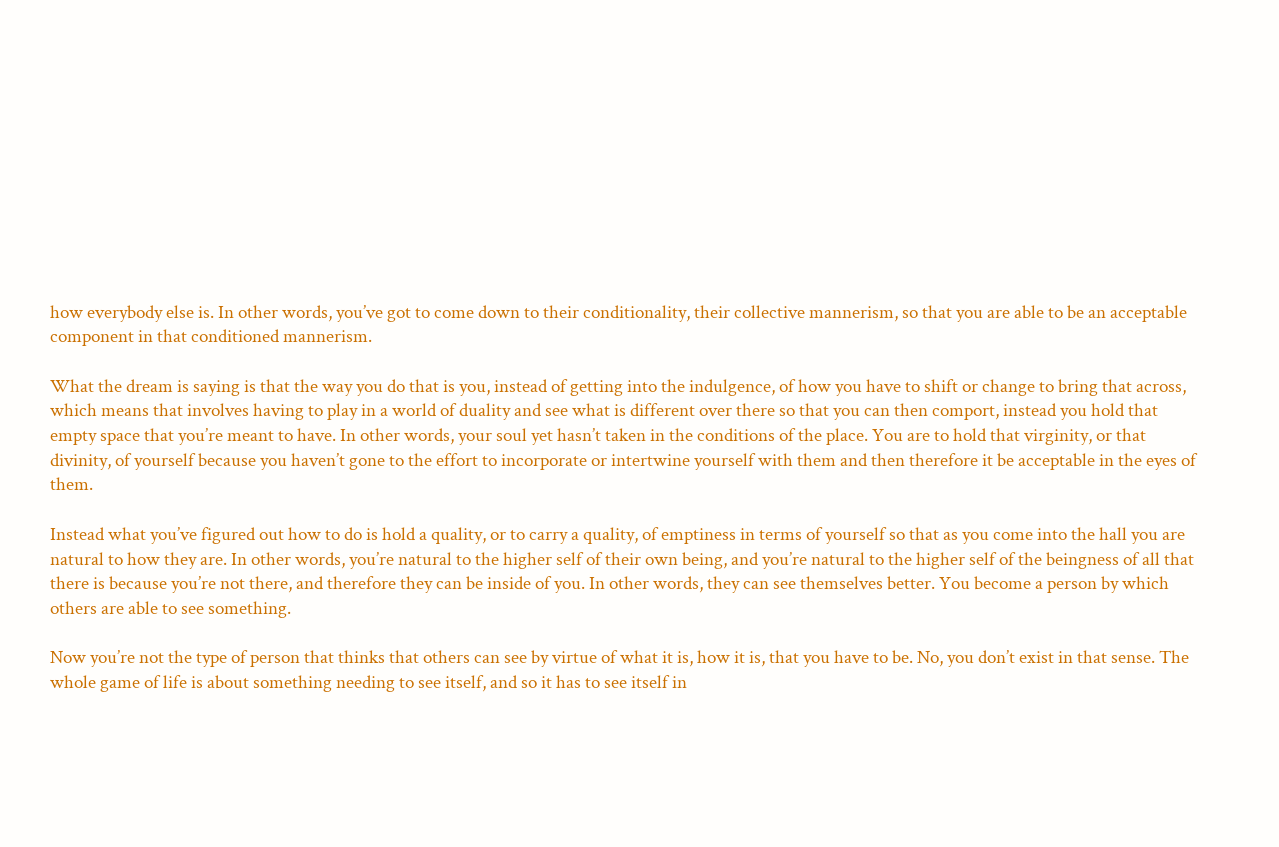how everybody else is. In other words, you’ve got to come down to their conditionality, their collective mannerism, so that you are able to be an acceptable component in that conditioned mannerism.

What the dream is saying is that the way you do that is you, instead of getting into the indulgence, of how you have to shift or change to bring that across, which means that involves having to play in a world of duality and see what is different over there so that you can then comport, instead you hold that empty space that you’re meant to have. In other words, your soul yet hasn’t taken in the conditions of the place. You are to hold that virginity, or that divinity, of yourself because you haven’t gone to the effort to incorporate or intertwine yourself with them and then therefore it be acceptable in the eyes of them.

Instead what you’ve figured out how to do is hold a quality, or to carry a quality, of emptiness in terms of yourself so that as you come into the hall you are natural to how they are. In other words, you’re natural to the higher self of their own being, and you’re natural to the higher self of the beingness of all that there is because you’re not there, and therefore they can be inside of you. In other words, they can see themselves better. You become a person by which others are able to see something.

Now you’re not the type of person that thinks that others can see by virtue of what it is, how it is, that you have to be. No, you don’t exist in that sense. The whole game of life is about something needing to see itself, and so it has to see itself in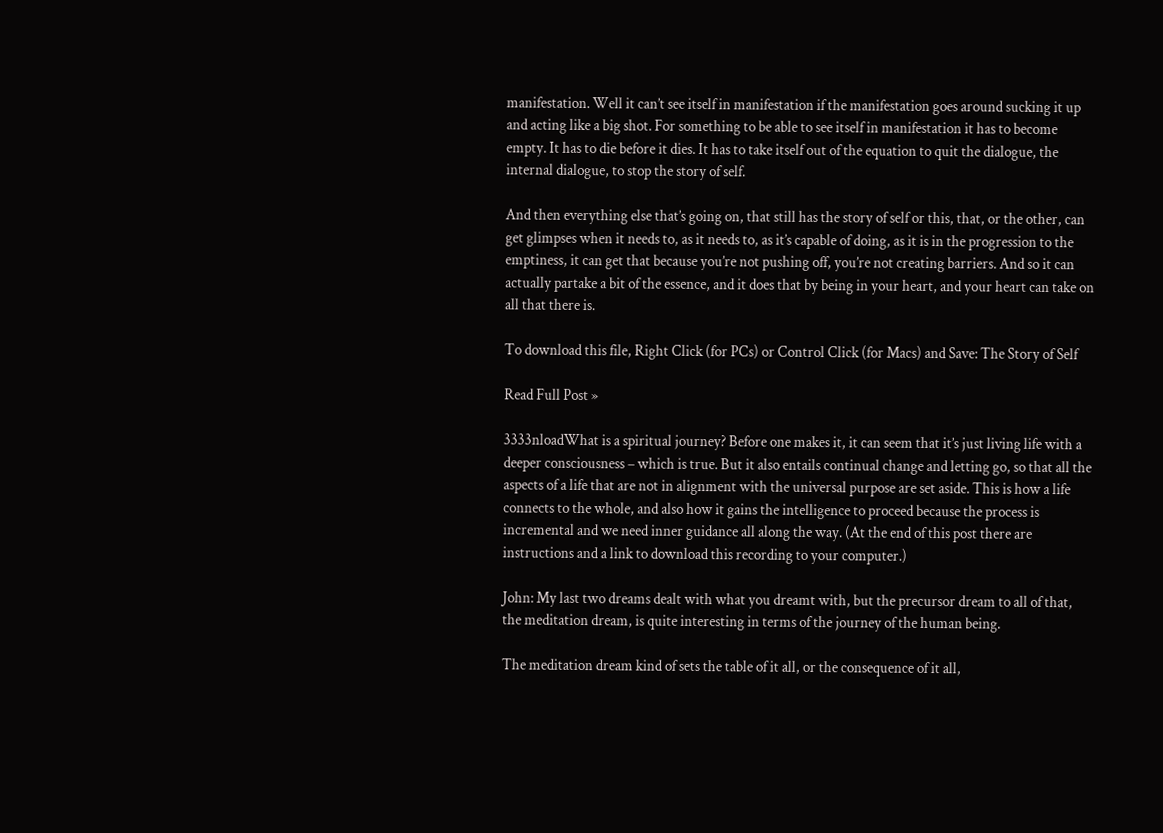manifestation. Well it can’t see itself in manifestation if the manifestation goes around sucking it up and acting like a big shot. For something to be able to see itself in manifestation it has to become empty. It has to die before it dies. It has to take itself out of the equation to quit the dialogue, the internal dialogue, to stop the story of self.

And then everything else that’s going on, that still has the story of self or this, that, or the other, can get glimpses when it needs to, as it needs to, as it’s capable of doing, as it is in the progression to the emptiness, it can get that because you’re not pushing off, you’re not creating barriers. And so it can actually partake a bit of the essence, and it does that by being in your heart, and your heart can take on all that there is.

To download this file, Right Click (for PCs) or Control Click (for Macs) and Save: The Story of Self

Read Full Post »

3333nloadWhat is a spiritual journey? Before one makes it, it can seem that it’s just living life with a deeper consciousness – which is true. But it also entails continual change and letting go, so that all the aspects of a life that are not in alignment with the universal purpose are set aside. This is how a life connects to the whole, and also how it gains the intelligence to proceed because the process is incremental and we need inner guidance all along the way. (At the end of this post there are instructions and a link to download this recording to your computer.)

John: My last two dreams dealt with what you dreamt with, but the precursor dream to all of that, the meditation dream, is quite interesting in terms of the journey of the human being.

The meditation dream kind of sets the table of it all, or the consequence of it all,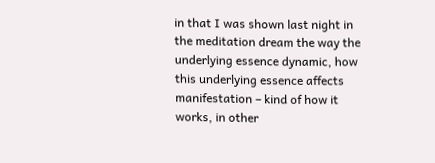in that I was shown last night in the meditation dream the way the underlying essence dynamic, how this underlying essence affects manifestation – kind of how it works, in other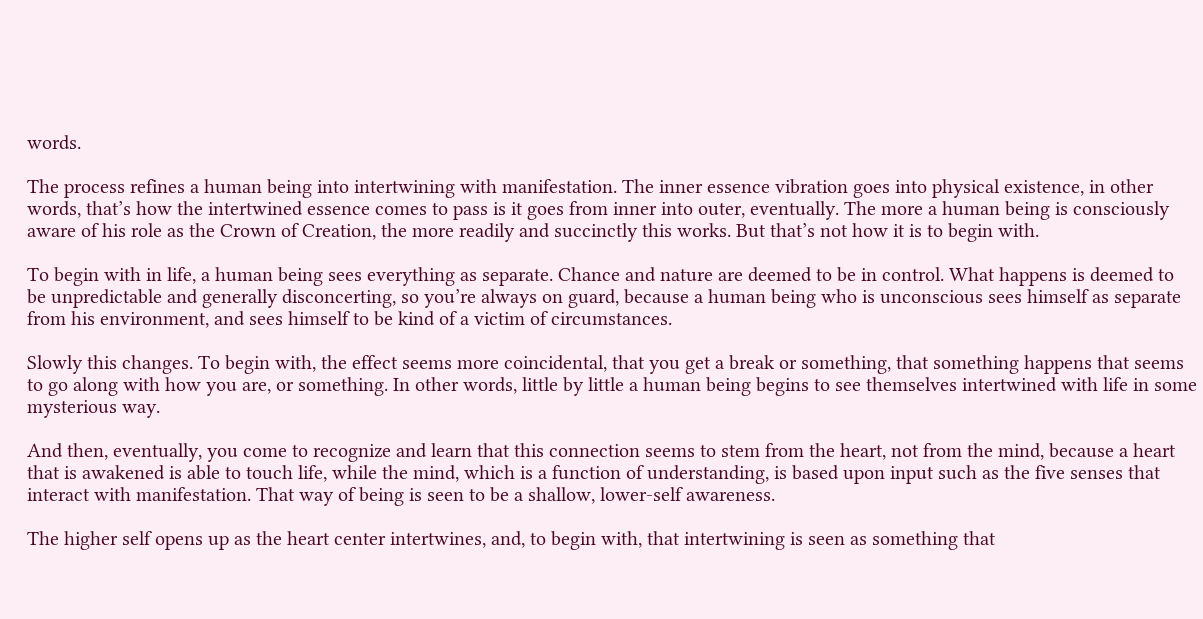words.

The process refines a human being into intertwining with manifestation. The inner essence vibration goes into physical existence, in other words, that’s how the intertwined essence comes to pass is it goes from inner into outer, eventually. The more a human being is consciously aware of his role as the Crown of Creation, the more readily and succinctly this works. But that’s not how it is to begin with.

To begin with in life, a human being sees everything as separate. Chance and nature are deemed to be in control. What happens is deemed to be unpredictable and generally disconcerting, so you’re always on guard, because a human being who is unconscious sees himself as separate from his environment, and sees himself to be kind of a victim of circumstances.

Slowly this changes. To begin with, the effect seems more coincidental, that you get a break or something, that something happens that seems to go along with how you are, or something. In other words, little by little a human being begins to see themselves intertwined with life in some mysterious way.

And then, eventually, you come to recognize and learn that this connection seems to stem from the heart, not from the mind, because a heart that is awakened is able to touch life, while the mind, which is a function of understanding, is based upon input such as the five senses that interact with manifestation. That way of being is seen to be a shallow, lower-self awareness.

The higher self opens up as the heart center intertwines, and, to begin with, that intertwining is seen as something that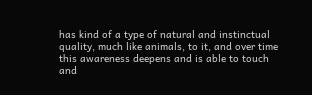has kind of a type of natural and instinctual quality, much like animals, to it, and over time this awareness deepens and is able to touch and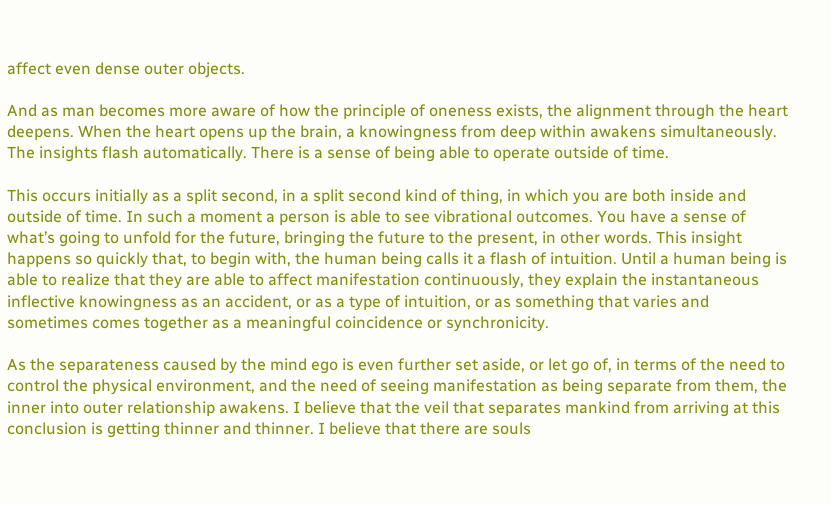affect even dense outer objects.

And as man becomes more aware of how the principle of oneness exists, the alignment through the heart deepens. When the heart opens up the brain, a knowingness from deep within awakens simultaneously. The insights flash automatically. There is a sense of being able to operate outside of time.

This occurs initially as a split second, in a split second kind of thing, in which you are both inside and outside of time. In such a moment a person is able to see vibrational outcomes. You have a sense of what’s going to unfold for the future, bringing the future to the present, in other words. This insight happens so quickly that, to begin with, the human being calls it a flash of intuition. Until a human being is able to realize that they are able to affect manifestation continuously, they explain the instantaneous inflective knowingness as an accident, or as a type of intuition, or as something that varies and sometimes comes together as a meaningful coincidence or synchronicity.

As the separateness caused by the mind ego is even further set aside, or let go of, in terms of the need to control the physical environment, and the need of seeing manifestation as being separate from them, the inner into outer relationship awakens. I believe that the veil that separates mankind from arriving at this conclusion is getting thinner and thinner. I believe that there are souls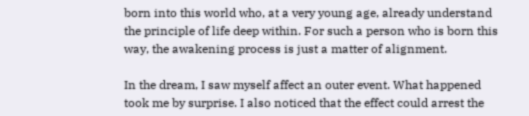born into this world who, at a very young age, already understand the principle of life deep within. For such a person who is born this way, the awakening process is just a matter of alignment.

In the dream, I saw myself affect an outer event. What happened took me by surprise. I also noticed that the effect could arrest the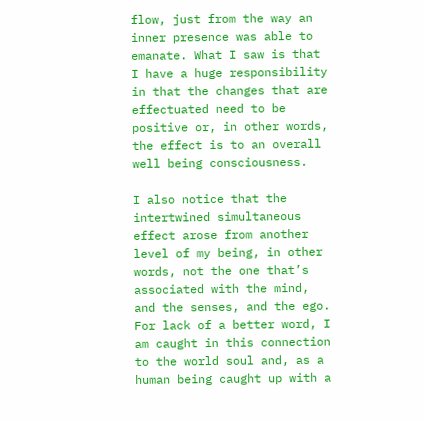flow, just from the way an inner presence was able to emanate. What I saw is that I have a huge responsibility in that the changes that are effectuated need to be positive or, in other words, the effect is to an overall well being consciousness.

I also notice that the intertwined simultaneous effect arose from another level of my being, in other words, not the one that’s associated with the mind, and the senses, and the ego. For lack of a better word, I am caught in this connection to the world soul and, as a human being caught up with a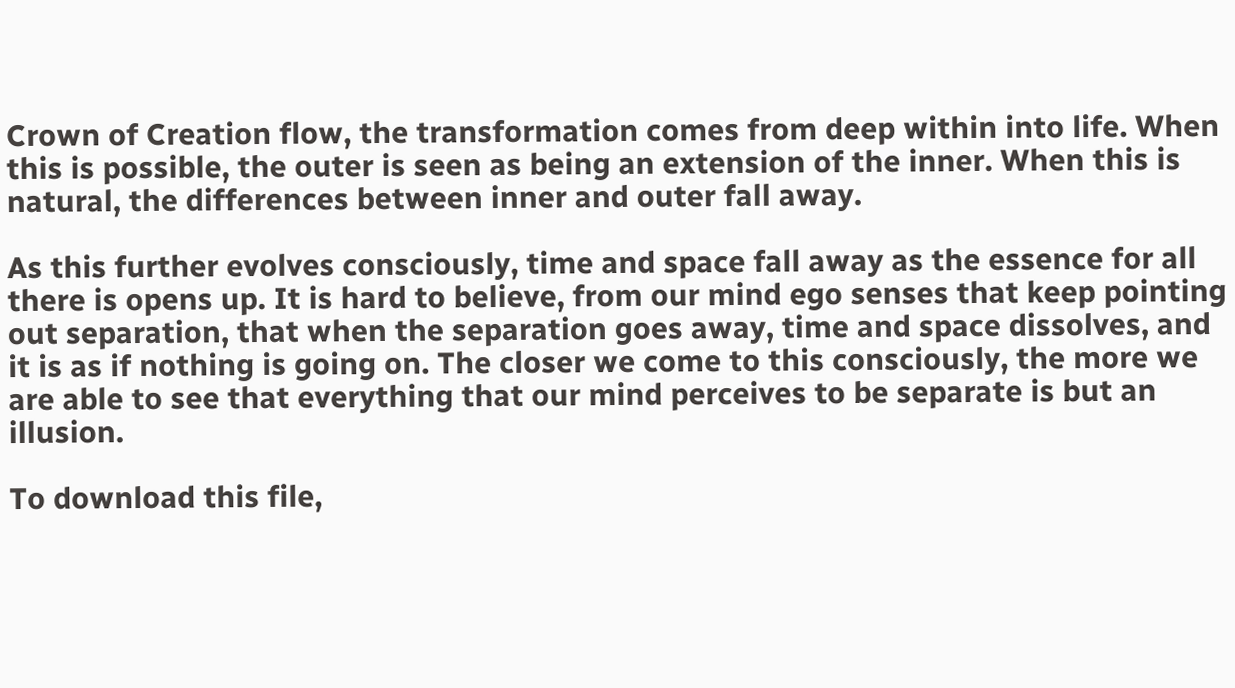Crown of Creation flow, the transformation comes from deep within into life. When this is possible, the outer is seen as being an extension of the inner. When this is natural, the differences between inner and outer fall away.

As this further evolves consciously, time and space fall away as the essence for all there is opens up. It is hard to believe, from our mind ego senses that keep pointing out separation, that when the separation goes away, time and space dissolves, and it is as if nothing is going on. The closer we come to this consciously, the more we are able to see that everything that our mind perceives to be separate is but an illusion.

To download this file,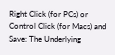Right Click (for PCs) or Control Click (for Macs) and Save: The Underlying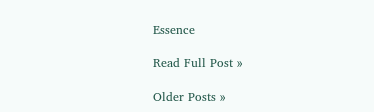Essence

Read Full Post »

Older Posts »